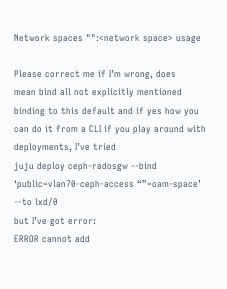Network spaces "":<network space> usage

Please correct me if I’m wrong, does
mean bind all not explicitly mentioned binding to this default and if yes how you can do it from a CLI if you play around with deployments, I’ve tried
juju deploy ceph-radosgw --bind ‘public=vlan70-ceph-access “”=oam-space’ --to lxd/0
but I’ve got error:
ERROR cannot add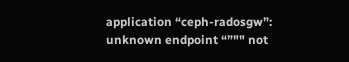application “ceph-radosgw”: unknown endpoint “”"" not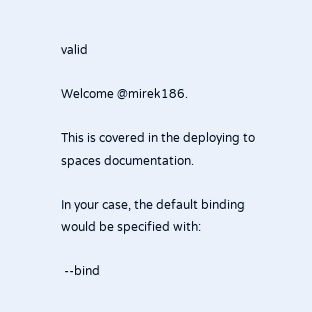valid

Welcome @mirek186.

This is covered in the deploying to spaces documentation.

In your case, the default binding would be specified with:

 --bind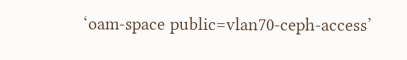‘oam-space public=vlan70-ceph-access’